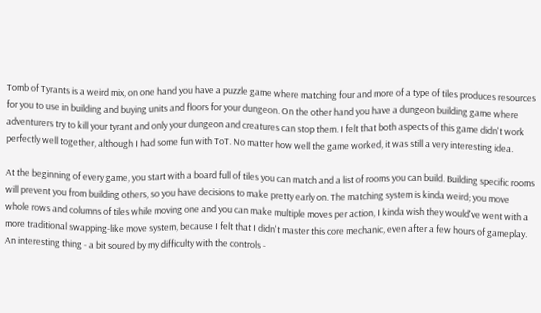Tomb of Tyrants is a weird mix, on one hand you have a puzzle game where matching four and more of a type of tiles produces resources for you to use in building and buying units and floors for your dungeon. On the other hand you have a dungeon building game where adventurers try to kill your tyrant and only your dungeon and creatures can stop them. I felt that both aspects of this game didn't work perfectly well together, although I had some fun with ToT. No matter how well the game worked, it was still a very interesting idea.

At the beginning of every game, you start with a board full of tiles you can match and a list of rooms you can build. Building specific rooms will prevent you from building others, so you have decisions to make pretty early on. The matching system is kinda weird; you move whole rows and columns of tiles while moving one and you can make multiple moves per action, I kinda wish they would've went with a more traditional swapping-like move system, because I felt that I didn't master this core mechanic, even after a few hours of gameplay. An interesting thing - a bit soured by my difficulty with the controls -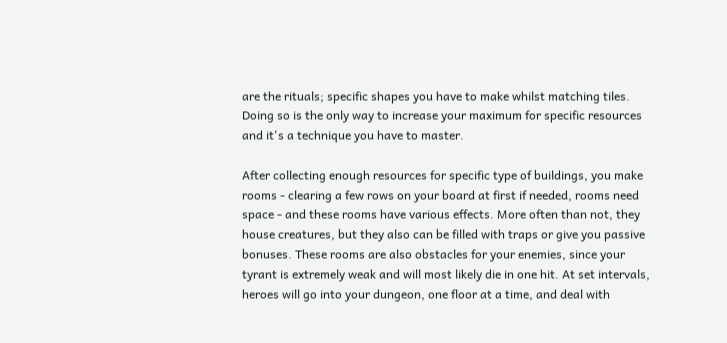are the rituals; specific shapes you have to make whilst matching tiles. Doing so is the only way to increase your maximum for specific resources and it's a technique you have to master.

After collecting enough resources for specific type of buildings, you make rooms - clearing a few rows on your board at first if needed, rooms need space - and these rooms have various effects. More often than not, they house creatures, but they also can be filled with traps or give you passive bonuses. These rooms are also obstacles for your enemies, since your tyrant is extremely weak and will most likely die in one hit. At set intervals, heroes will go into your dungeon, one floor at a time, and deal with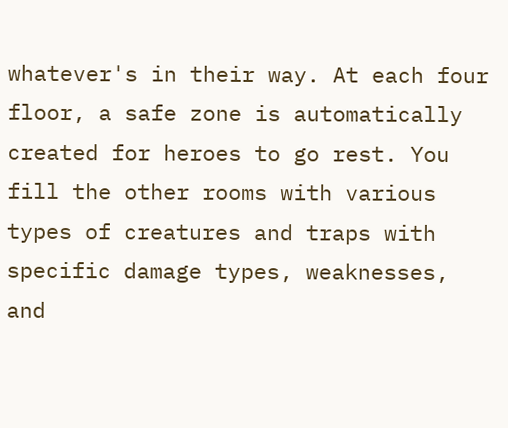whatever's in their way. At each four floor, a safe zone is automatically created for heroes to go rest. You fill the other rooms with various types of creatures and traps with specific damage types, weaknesses, and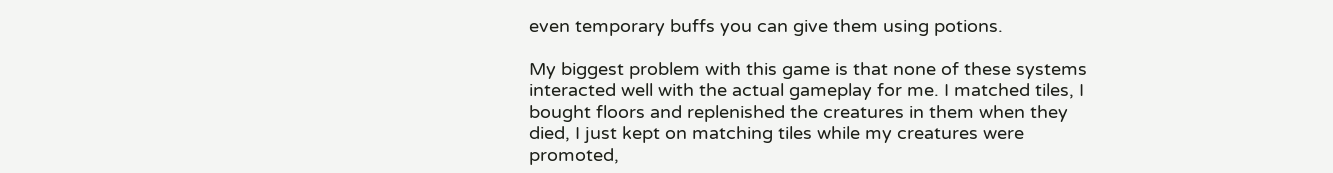even temporary buffs you can give them using potions.

My biggest problem with this game is that none of these systems interacted well with the actual gameplay for me. I matched tiles, I bought floors and replenished the creatures in them when they died, I just kept on matching tiles while my creatures were promoted,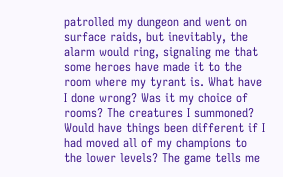patrolled my dungeon and went on surface raids, but inevitably, the alarm would ring, signaling me that some heroes have made it to the room where my tyrant is. What have I done wrong? Was it my choice of rooms? The creatures I summoned? Would have things been different if I had moved all of my champions to the lower levels? The game tells me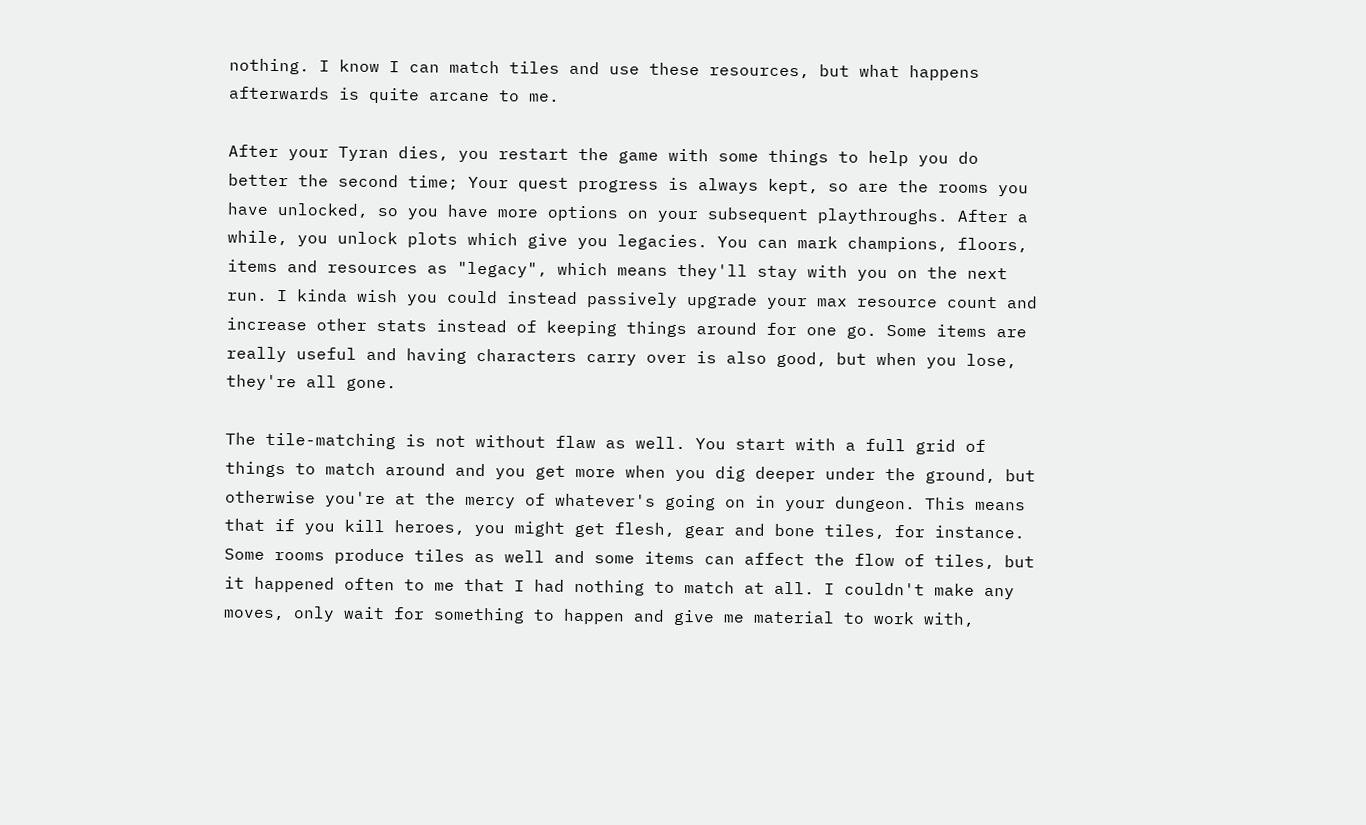nothing. I know I can match tiles and use these resources, but what happens afterwards is quite arcane to me.

After your Tyran dies, you restart the game with some things to help you do better the second time; Your quest progress is always kept, so are the rooms you have unlocked, so you have more options on your subsequent playthroughs. After a while, you unlock plots which give you legacies. You can mark champions, floors, items and resources as "legacy", which means they'll stay with you on the next run. I kinda wish you could instead passively upgrade your max resource count and increase other stats instead of keeping things around for one go. Some items are really useful and having characters carry over is also good, but when you lose, they're all gone.

The tile-matching is not without flaw as well. You start with a full grid of things to match around and you get more when you dig deeper under the ground, but otherwise you're at the mercy of whatever's going on in your dungeon. This means that if you kill heroes, you might get flesh, gear and bone tiles, for instance. Some rooms produce tiles as well and some items can affect the flow of tiles, but it happened often to me that I had nothing to match at all. I couldn't make any moves, only wait for something to happen and give me material to work with,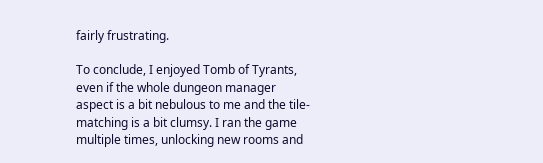fairly frustrating.

To conclude, I enjoyed Tomb of Tyrants, even if the whole dungeon manager aspect is a bit nebulous to me and the tile-matching is a bit clumsy. I ran the game multiple times, unlocking new rooms and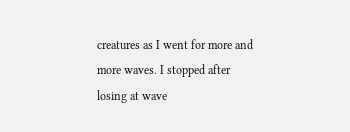creatures as I went for more and more waves. I stopped after losing at wave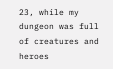23, while my dungeon was full of creatures and heroes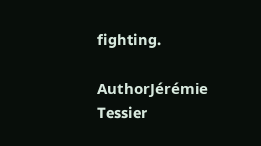fighting.

AuthorJérémie Tessier